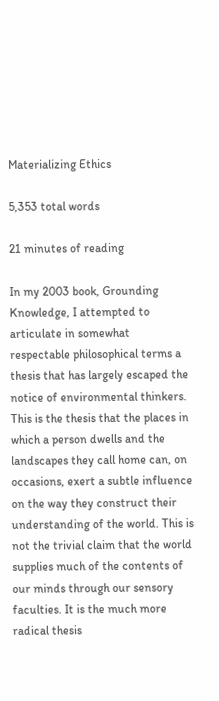Materializing Ethics

5,353 total words

21 minutes of reading

In my 2003 book, Grounding Knowledge, I attempted to articulate in somewhat respectable philosophical terms a thesis that has largely escaped the notice of environmental thinkers. This is the thesis that the places in which a person dwells and the landscapes they call home can, on occasions, exert a subtle influence on the way they construct their understanding of the world. This is not the trivial claim that the world supplies much of the contents of our minds through our sensory faculties. It is the much more radical thesis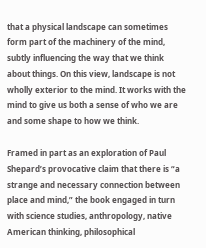that a physical landscape can sometimes form part of the machinery of the mind, subtly influencing the way that we think about things. On this view, landscape is not wholly exterior to the mind. It works with the mind to give us both a sense of who we are and some shape to how we think.

Framed in part as an exploration of Paul Shepard’s provocative claim that there is “a strange and necessary connection between place and mind,” the book engaged in turn with science studies, anthropology, native American thinking, philosophical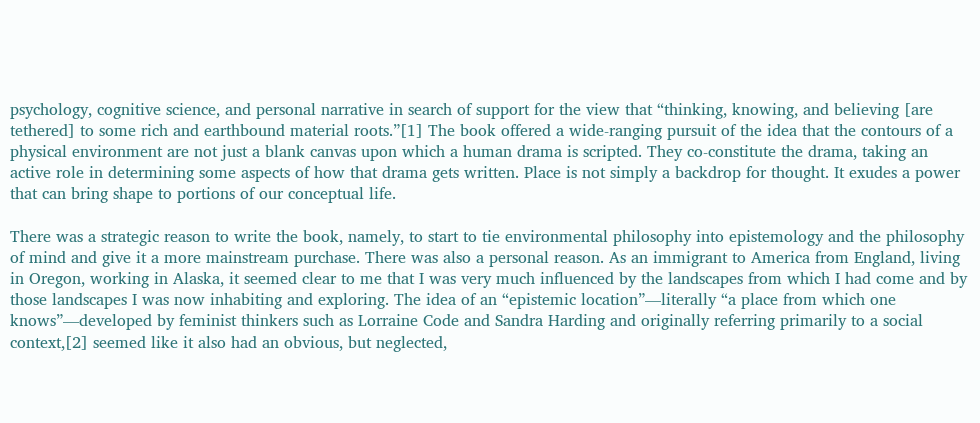psychology, cognitive science, and personal narrative in search of support for the view that “thinking, knowing, and believing [are tethered] to some rich and earthbound material roots.”[1] The book offered a wide-ranging pursuit of the idea that the contours of a physical environment are not just a blank canvas upon which a human drama is scripted. They co-constitute the drama, taking an active role in determining some aspects of how that drama gets written. Place is not simply a backdrop for thought. It exudes a power that can bring shape to portions of our conceptual life.

There was a strategic reason to write the book, namely, to start to tie environmental philosophy into epistemology and the philosophy of mind and give it a more mainstream purchase. There was also a personal reason. As an immigrant to America from England, living in Oregon, working in Alaska, it seemed clear to me that I was very much influenced by the landscapes from which I had come and by those landscapes I was now inhabiting and exploring. The idea of an “epistemic location”—literally “a place from which one knows”—developed by feminist thinkers such as Lorraine Code and Sandra Harding and originally referring primarily to a social context,[2] seemed like it also had an obvious, but neglected,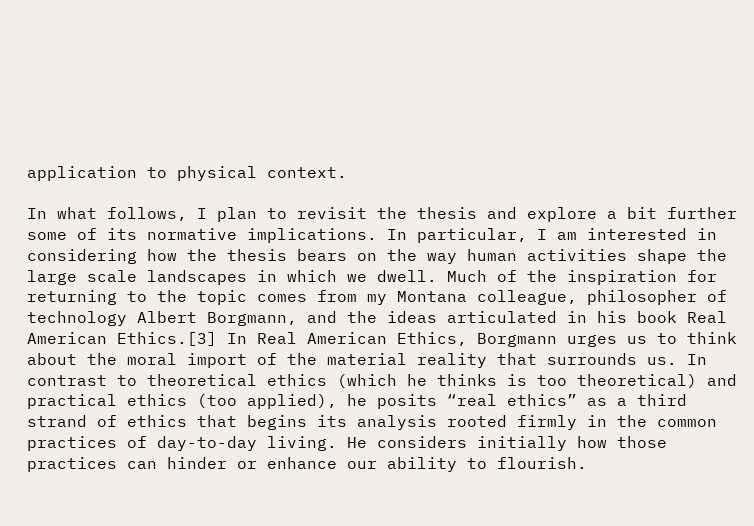application to physical context.

In what follows, I plan to revisit the thesis and explore a bit further some of its normative implications. In particular, I am interested in considering how the thesis bears on the way human activities shape the large scale landscapes in which we dwell. Much of the inspiration for returning to the topic comes from my Montana colleague, philosopher of technology Albert Borgmann, and the ideas articulated in his book Real American Ethics.[3] In Real American Ethics, Borgmann urges us to think about the moral import of the material reality that surrounds us. In contrast to theoretical ethics (which he thinks is too theoretical) and practical ethics (too applied), he posits “real ethics” as a third strand of ethics that begins its analysis rooted firmly in the common practices of day-to-day living. He considers initially how those practices can hinder or enhance our ability to flourish.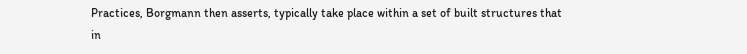Practices, Borgmann then asserts, typically take place within a set of built structures that in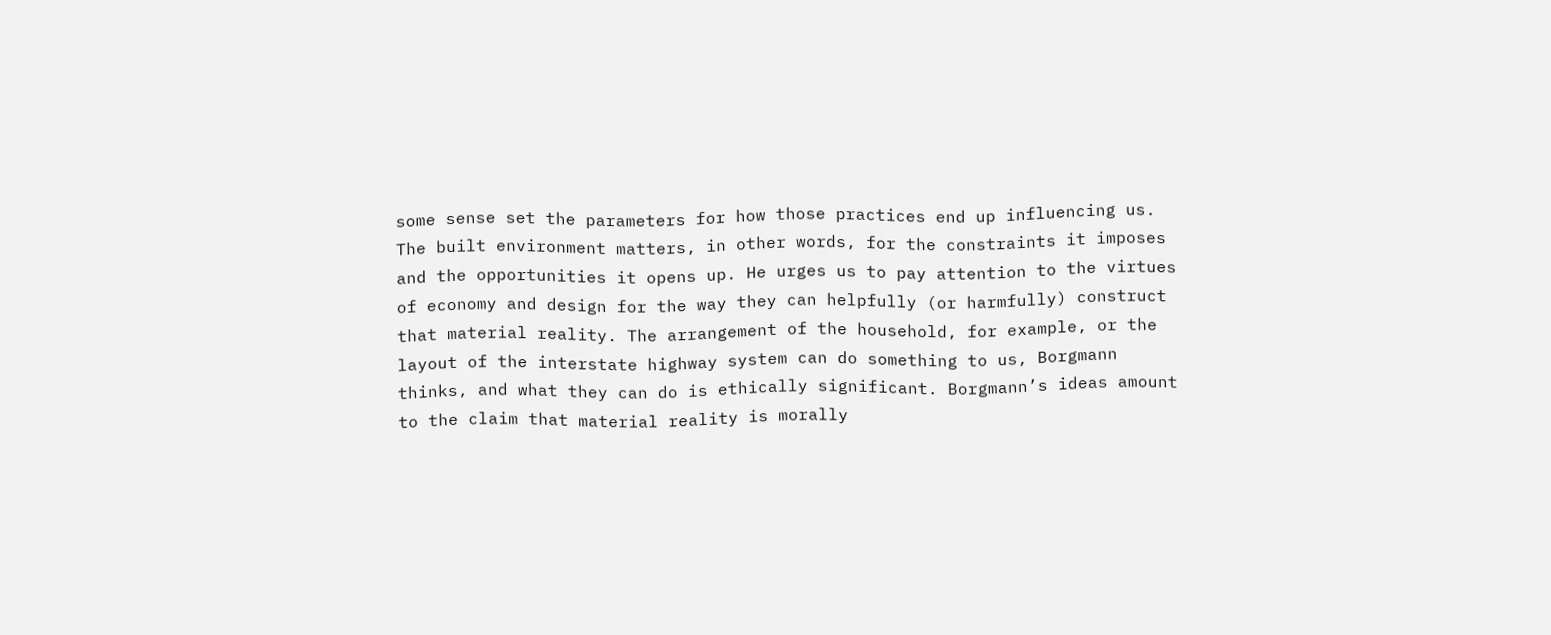some sense set the parameters for how those practices end up influencing us. The built environment matters, in other words, for the constraints it imposes and the opportunities it opens up. He urges us to pay attention to the virtues of economy and design for the way they can helpfully (or harmfully) construct that material reality. The arrangement of the household, for example, or the layout of the interstate highway system can do something to us, Borgmann thinks, and what they can do is ethically significant. Borgmann’s ideas amount to the claim that material reality is morally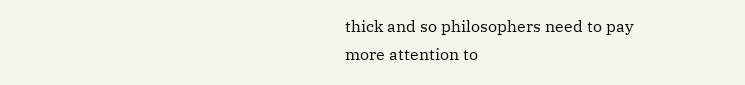thick and so philosophers need to pay more attention to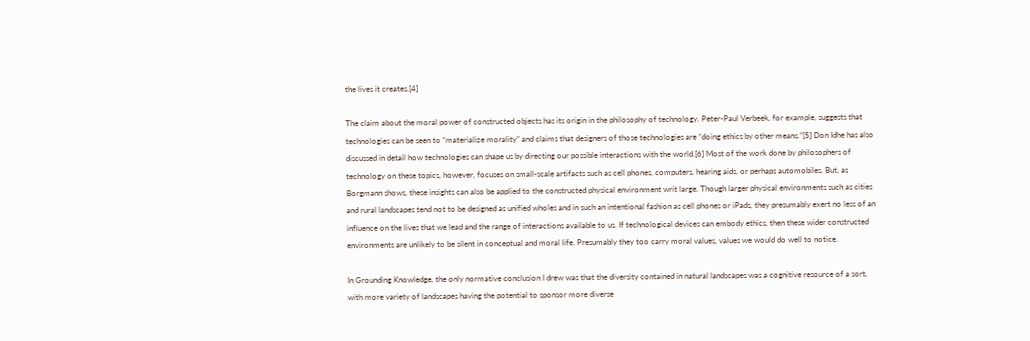the lives it creates.[4]

The claim about the moral power of constructed objects has its origin in the philosophy of technology. Peter-Paul Verbeek, for example, suggests that technologies can be seen to “materialize morality” and claims that designers of those technologies are “doing ethics by other means.”[5] Don Idhe has also discussed in detail how technologies can shape us by directing our possible interactions with the world.[6] Most of the work done by philosophers of technology on these topics, however, focuses on small-scale artifacts such as cell phones, computers, hearing aids, or perhaps automobiles. But, as Borgmann shows, these insights can also be applied to the constructed physical environment writ large. Though larger physical environments such as cities and rural landscapes tend not to be designed as unified wholes and in such an intentional fashion as cell phones or iPads, they presumably exert no less of an influence on the lives that we lead and the range of interactions available to us. If technological devices can embody ethics, then these wider constructed environments are unlikely to be silent in conceptual and moral life. Presumably they too carry moral values, values we would do well to notice.

In Grounding Knowledge, the only normative conclusion I drew was that the diversity contained in natural landscapes was a cognitive resource of a sort, with more variety of landscapes having the potential to sponsor more diverse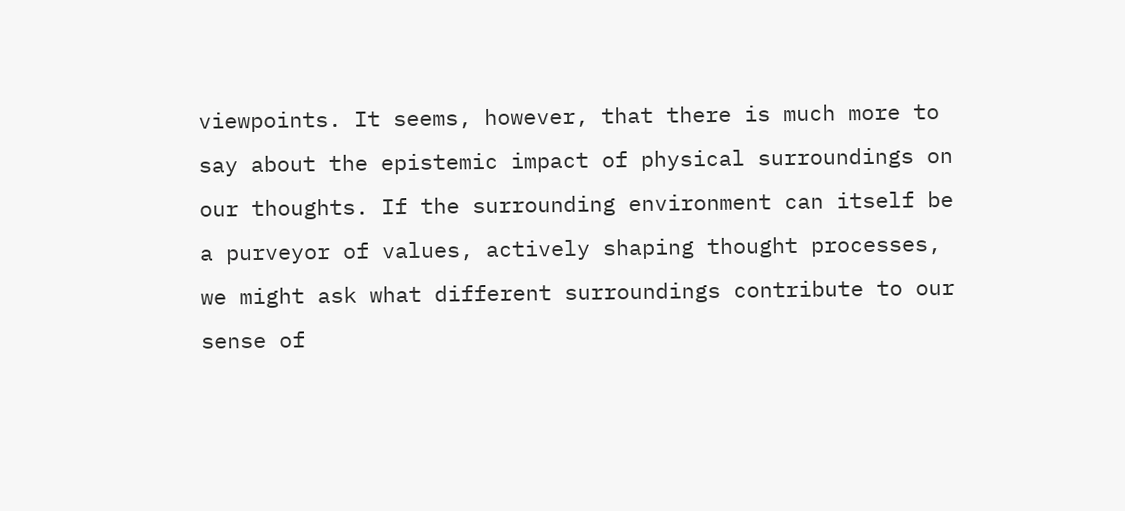viewpoints. It seems, however, that there is much more to say about the epistemic impact of physical surroundings on our thoughts. If the surrounding environment can itself be a purveyor of values, actively shaping thought processes, we might ask what different surroundings contribute to our sense of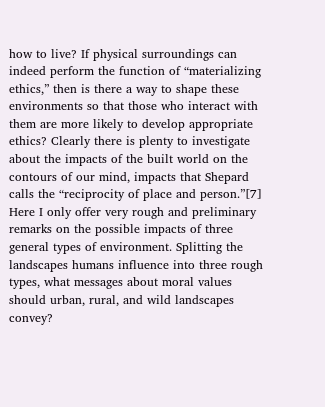how to live? If physical surroundings can indeed perform the function of “materializing ethics,” then is there a way to shape these environments so that those who interact with them are more likely to develop appropriate ethics? Clearly there is plenty to investigate about the impacts of the built world on the contours of our mind, impacts that Shepard calls the “reciprocity of place and person.”[7] Here I only offer very rough and preliminary remarks on the possible impacts of three general types of environment. Splitting the landscapes humans influence into three rough types, what messages about moral values should urban, rural, and wild landscapes convey?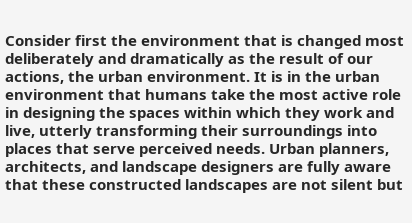Consider first the environment that is changed most deliberately and dramatically as the result of our actions, the urban environment. It is in the urban environment that humans take the most active role in designing the spaces within which they work and live, utterly transforming their surroundings into places that serve perceived needs. Urban planners, architects, and landscape designers are fully aware that these constructed landscapes are not silent but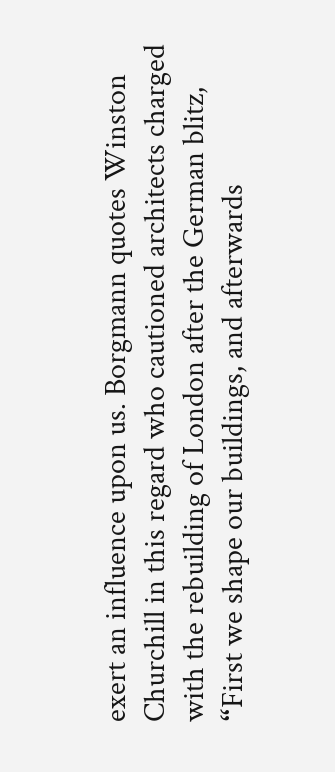exert an influence upon us. Borgmann quotes Winston Churchill in this regard who cautioned architects charged with the rebuilding of London after the German blitz, “First we shape our buildings, and afterwards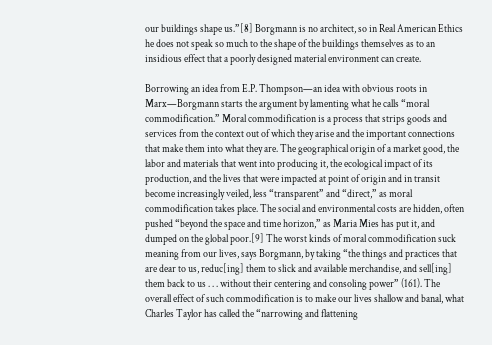our buildings shape us.”[8] Borgmann is no architect, so in Real American Ethics he does not speak so much to the shape of the buildings themselves as to an insidious effect that a poorly designed material environment can create.

Borrowing an idea from E.P. Thompson—an idea with obvious roots in Marx—Borgmann starts the argument by lamenting what he calls “moral commodification.” Moral commodification is a process that strips goods and services from the context out of which they arise and the important connections that make them into what they are. The geographical origin of a market good, the labor and materials that went into producing it, the ecological impact of its production, and the lives that were impacted at point of origin and in transit become increasingly veiled, less “transparent” and “direct,” as moral commodification takes place. The social and environmental costs are hidden, often pushed “beyond the space and time horizon,” as Maria Mies has put it, and dumped on the global poor.[9] The worst kinds of moral commodification suck meaning from our lives, says Borgmann, by taking “the things and practices that are dear to us, reduc[ing] them to slick and available merchandise, and sell[ing] them back to us . . . without their centering and consoling power” (161). The overall effect of such commodification is to make our lives shallow and banal, what Charles Taylor has called the “narrowing and flattening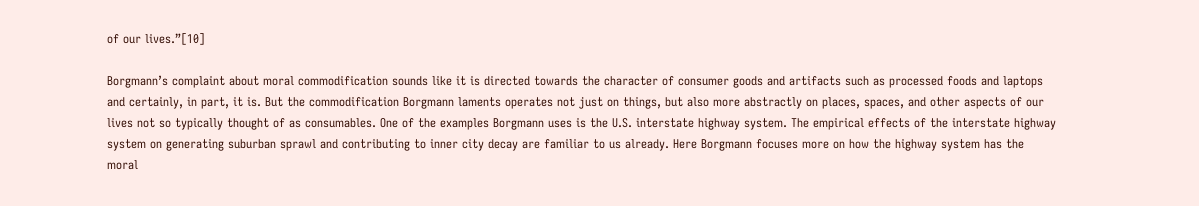of our lives.”[10]

Borgmann’s complaint about moral commodification sounds like it is directed towards the character of consumer goods and artifacts such as processed foods and laptops and certainly, in part, it is. But the commodification Borgmann laments operates not just on things, but also more abstractly on places, spaces, and other aspects of our lives not so typically thought of as consumables. One of the examples Borgmann uses is the U.S. interstate highway system. The empirical effects of the interstate highway system on generating suburban sprawl and contributing to inner city decay are familiar to us already. Here Borgmann focuses more on how the highway system has the moral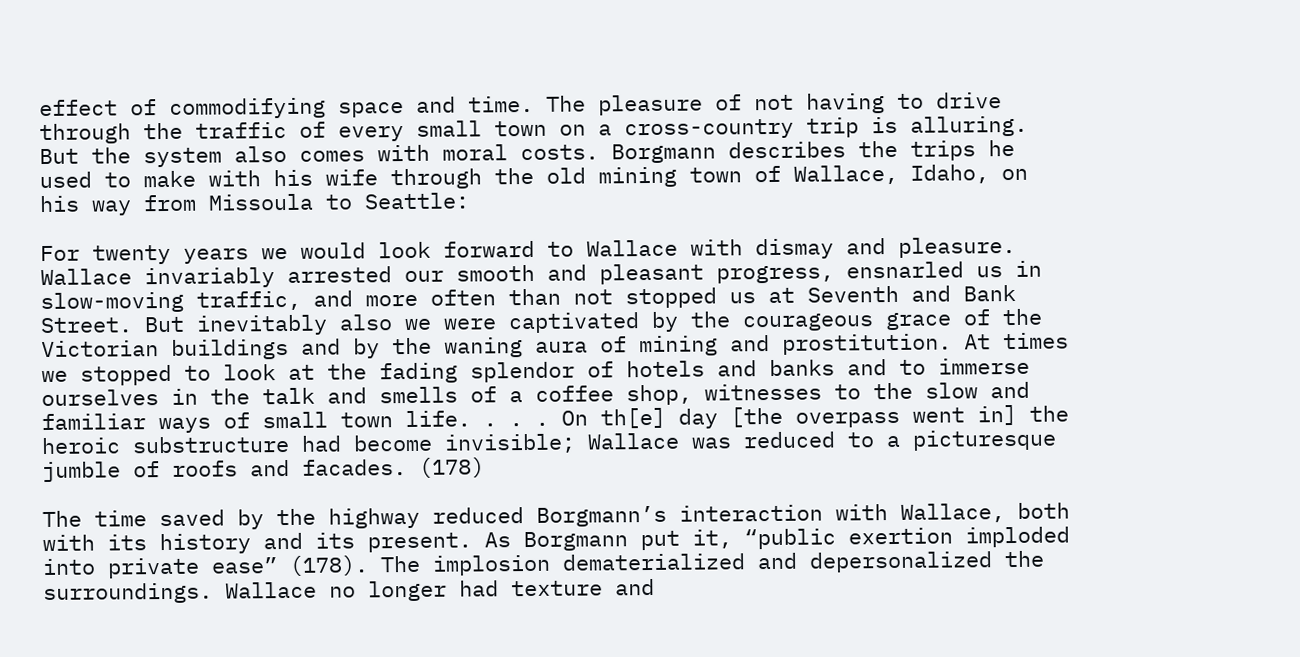effect of commodifying space and time. The pleasure of not having to drive through the traffic of every small town on a cross-country trip is alluring. But the system also comes with moral costs. Borgmann describes the trips he used to make with his wife through the old mining town of Wallace, Idaho, on his way from Missoula to Seattle:

For twenty years we would look forward to Wallace with dismay and pleasure. Wallace invariably arrested our smooth and pleasant progress, ensnarled us in slow-moving traffic, and more often than not stopped us at Seventh and Bank Street. But inevitably also we were captivated by the courageous grace of the Victorian buildings and by the waning aura of mining and prostitution. At times we stopped to look at the fading splendor of hotels and banks and to immerse ourselves in the talk and smells of a coffee shop, witnesses to the slow and familiar ways of small town life. . . . On th[e] day [the overpass went in] the heroic substructure had become invisible; Wallace was reduced to a picturesque jumble of roofs and facades. (178)

The time saved by the highway reduced Borgmann’s interaction with Wallace, both with its history and its present. As Borgmann put it, “public exertion imploded into private ease” (178). The implosion dematerialized and depersonalized the surroundings. Wallace no longer had texture and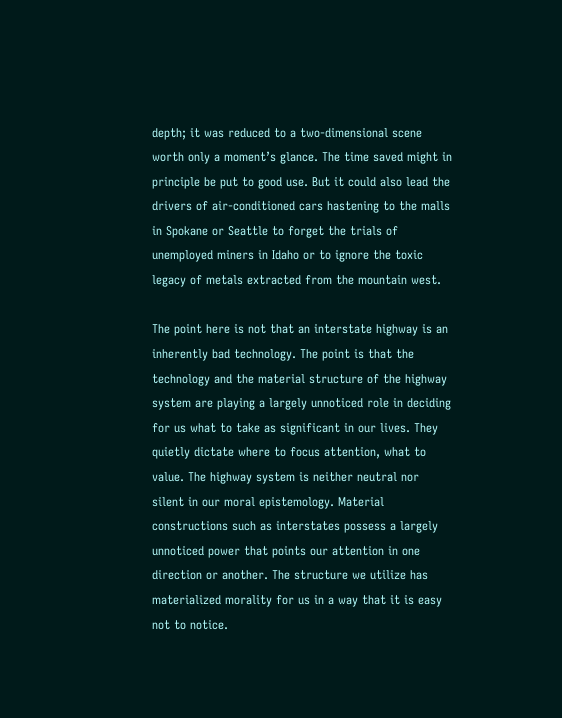depth; it was reduced to a two-dimensional scene worth only a moment’s glance. The time saved might in principle be put to good use. But it could also lead the drivers of air-conditioned cars hastening to the malls in Spokane or Seattle to forget the trials of unemployed miners in Idaho or to ignore the toxic legacy of metals extracted from the mountain west.

The point here is not that an interstate highway is an inherently bad technology. The point is that the technology and the material structure of the highway system are playing a largely unnoticed role in deciding for us what to take as significant in our lives. They quietly dictate where to focus attention, what to value. The highway system is neither neutral nor silent in our moral epistemology. Material constructions such as interstates possess a largely unnoticed power that points our attention in one direction or another. The structure we utilize has materialized morality for us in a way that it is easy not to notice.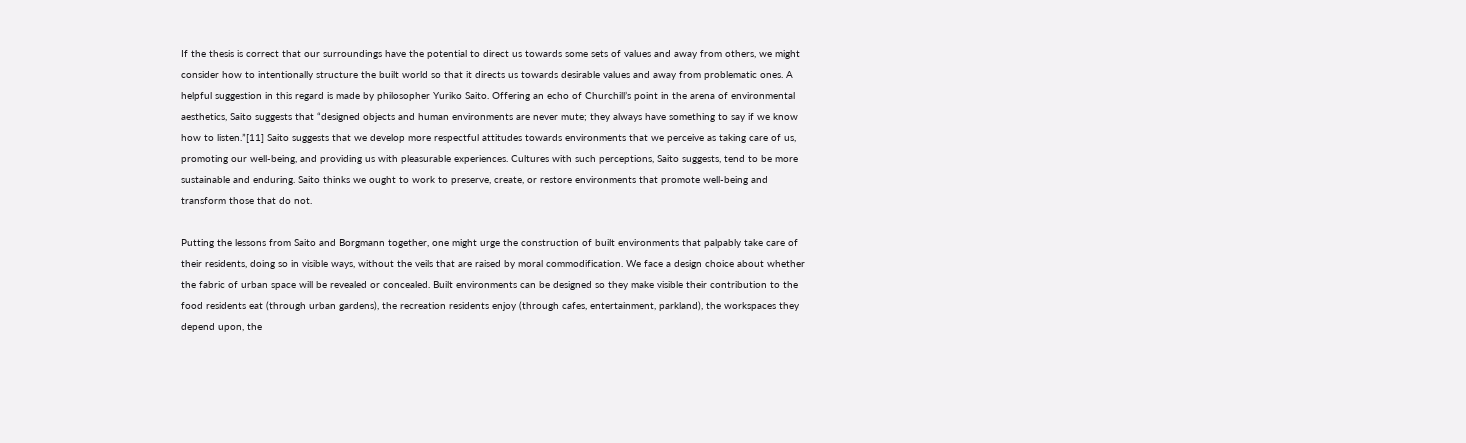If the thesis is correct that our surroundings have the potential to direct us towards some sets of values and away from others, we might consider how to intentionally structure the built world so that it directs us towards desirable values and away from problematic ones. A helpful suggestion in this regard is made by philosopher Yuriko Saito. Offering an echo of Churchill’s point in the arena of environmental aesthetics, Saito suggests that “designed objects and human environments are never mute; they always have something to say if we know how to listen.”[11] Saito suggests that we develop more respectful attitudes towards environments that we perceive as taking care of us, promoting our well-being, and providing us with pleasurable experiences. Cultures with such perceptions, Saito suggests, tend to be more sustainable and enduring. Saito thinks we ought to work to preserve, create, or restore environments that promote well-being and transform those that do not.

Putting the lessons from Saito and Borgmann together, one might urge the construction of built environments that palpably take care of their residents, doing so in visible ways, without the veils that are raised by moral commodification. We face a design choice about whether the fabric of urban space will be revealed or concealed. Built environments can be designed so they make visible their contribution to the food residents eat (through urban gardens), the recreation residents enjoy (through cafes, entertainment, parkland), the workspaces they depend upon, the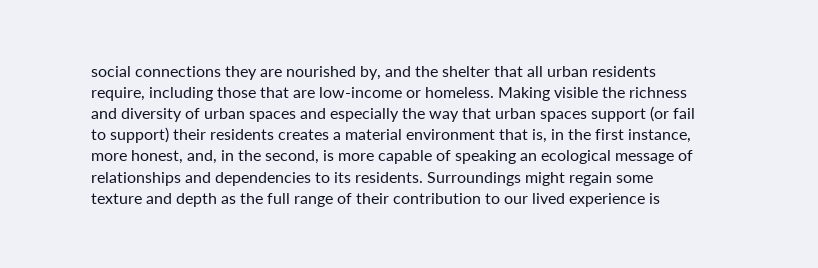social connections they are nourished by, and the shelter that all urban residents require, including those that are low-income or homeless. Making visible the richness and diversity of urban spaces and especially the way that urban spaces support (or fail to support) their residents creates a material environment that is, in the first instance, more honest, and, in the second, is more capable of speaking an ecological message of relationships and dependencies to its residents. Surroundings might regain some texture and depth as the full range of their contribution to our lived experience is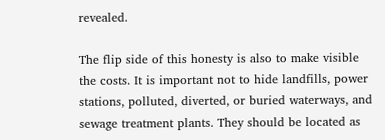revealed.

The flip side of this honesty is also to make visible the costs. It is important not to hide landfills, power stations, polluted, diverted, or buried waterways, and sewage treatment plants. They should be located as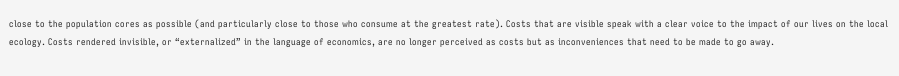close to the population cores as possible (and particularly close to those who consume at the greatest rate). Costs that are visible speak with a clear voice to the impact of our lives on the local ecology. Costs rendered invisible, or “externalized” in the language of economics, are no longer perceived as costs but as inconveniences that need to be made to go away.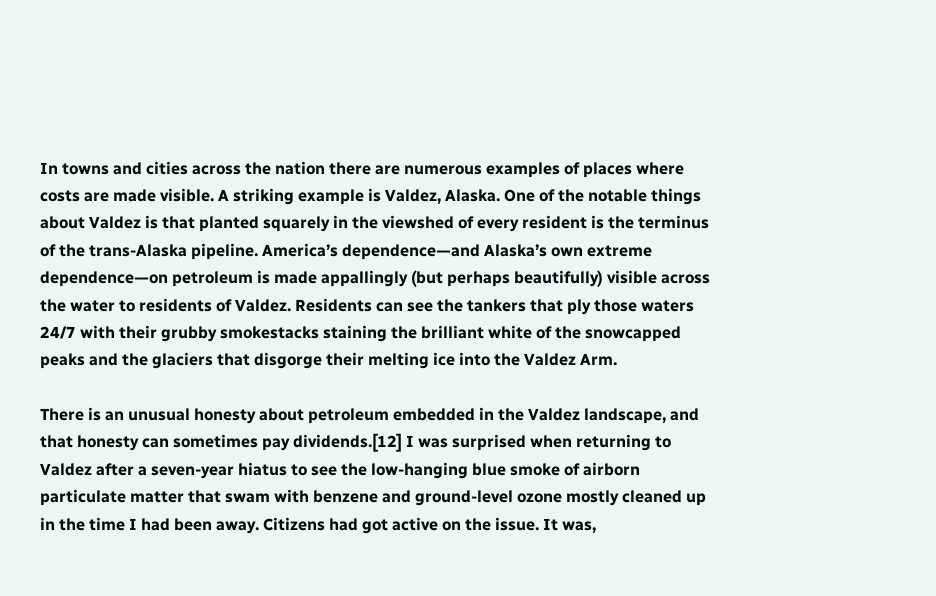In towns and cities across the nation there are numerous examples of places where costs are made visible. A striking example is Valdez, Alaska. One of the notable things about Valdez is that planted squarely in the viewshed of every resident is the terminus of the trans-Alaska pipeline. America’s dependence—and Alaska’s own extreme dependence—on petroleum is made appallingly (but perhaps beautifully) visible across the water to residents of Valdez. Residents can see the tankers that ply those waters 24/7 with their grubby smokestacks staining the brilliant white of the snowcapped peaks and the glaciers that disgorge their melting ice into the Valdez Arm.

There is an unusual honesty about petroleum embedded in the Valdez landscape, and that honesty can sometimes pay dividends.[12] I was surprised when returning to Valdez after a seven-year hiatus to see the low-hanging blue smoke of airborn particulate matter that swam with benzene and ground-level ozone mostly cleaned up in the time I had been away. Citizens had got active on the issue. It was,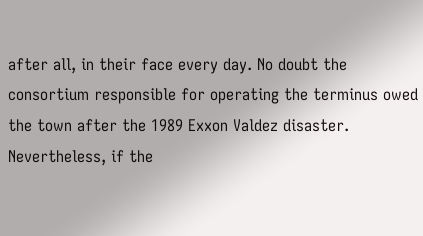after all, in their face every day. No doubt the consortium responsible for operating the terminus owed the town after the 1989 Exxon Valdez disaster. Nevertheless, if the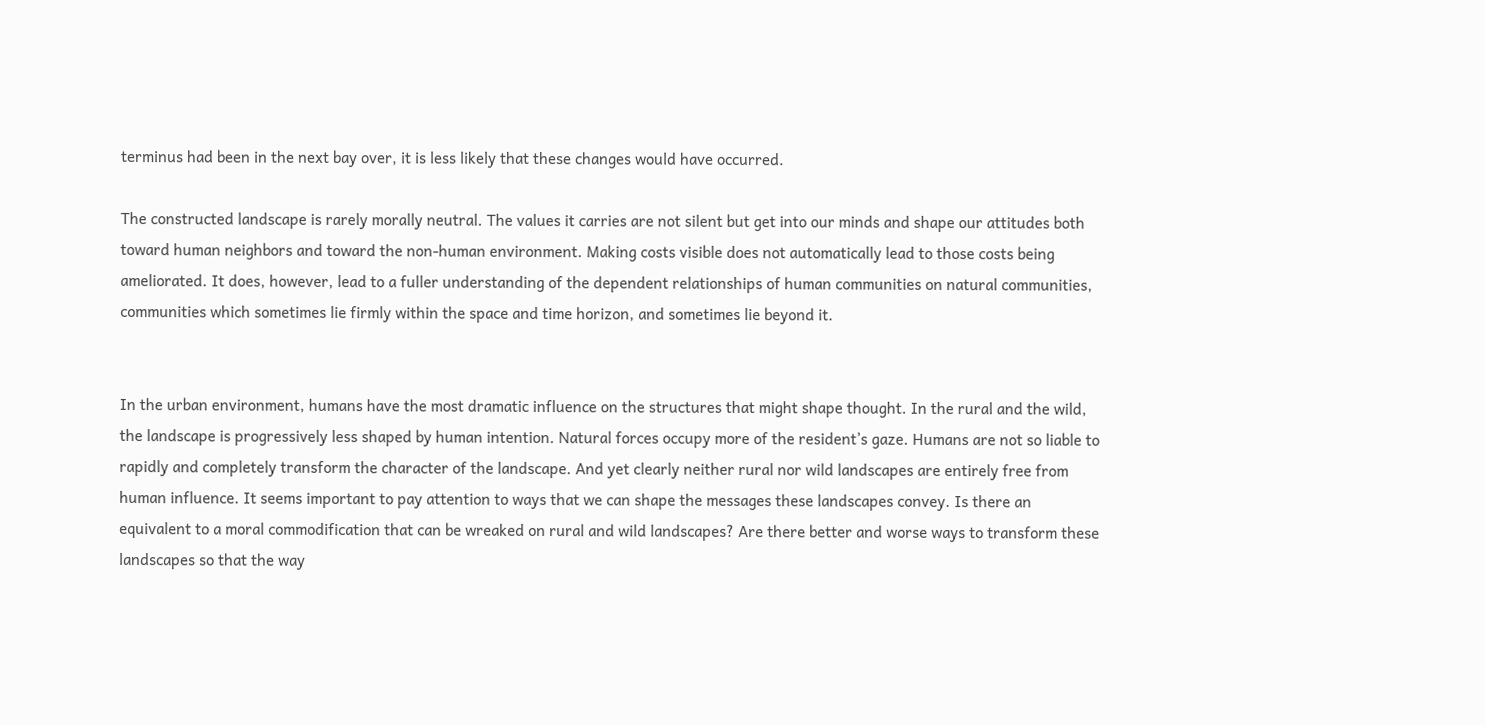terminus had been in the next bay over, it is less likely that these changes would have occurred.

The constructed landscape is rarely morally neutral. The values it carries are not silent but get into our minds and shape our attitudes both toward human neighbors and toward the non-human environment. Making costs visible does not automatically lead to those costs being ameliorated. It does, however, lead to a fuller understanding of the dependent relationships of human communities on natural communities, communities which sometimes lie firmly within the space and time horizon, and sometimes lie beyond it.


In the urban environment, humans have the most dramatic influence on the structures that might shape thought. In the rural and the wild, the landscape is progressively less shaped by human intention. Natural forces occupy more of the resident’s gaze. Humans are not so liable to rapidly and completely transform the character of the landscape. And yet clearly neither rural nor wild landscapes are entirely free from human influence. It seems important to pay attention to ways that we can shape the messages these landscapes convey. Is there an equivalent to a moral commodification that can be wreaked on rural and wild landscapes? Are there better and worse ways to transform these landscapes so that the way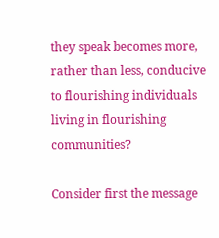they speak becomes more, rather than less, conducive to flourishing individuals living in flourishing communities?

Consider first the message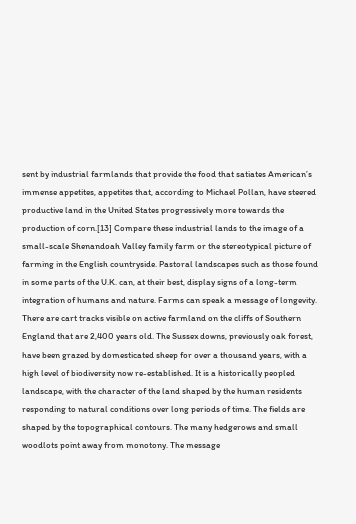sent by industrial farmlands that provide the food that satiates American’s immense appetites, appetites that, according to Michael Pollan, have steered productive land in the United States progressively more towards the production of corn.[13] Compare these industrial lands to the image of a small-scale Shenandoah Valley family farm or the stereotypical picture of farming in the English countryside. Pastoral landscapes such as those found in some parts of the U.K. can, at their best, display signs of a long-term integration of humans and nature. Farms can speak a message of longevity. There are cart tracks visible on active farmland on the cliffs of Southern England that are 2,400 years old. The Sussex downs, previously oak forest, have been grazed by domesticated sheep for over a thousand years, with a high level of biodiversity now re-established. It is a historically peopled landscape, with the character of the land shaped by the human residents responding to natural conditions over long periods of time. The fields are shaped by the topographical contours. The many hedgerows and small woodlots point away from monotony. The message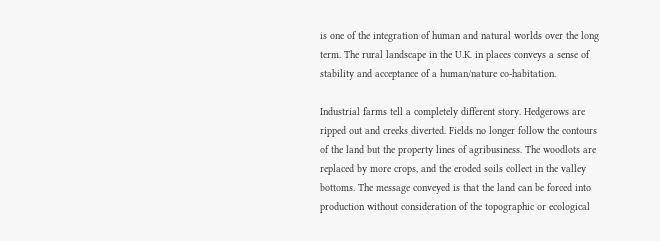is one of the integration of human and natural worlds over the long term. The rural landscape in the U.K. in places conveys a sense of stability and acceptance of a human/nature co-habitation.

Industrial farms tell a completely different story. Hedgerows are ripped out and creeks diverted. Fields no longer follow the contours of the land but the property lines of agribusiness. The woodlots are replaced by more crops, and the eroded soils collect in the valley bottoms. The message conveyed is that the land can be forced into production without consideration of the topographic or ecological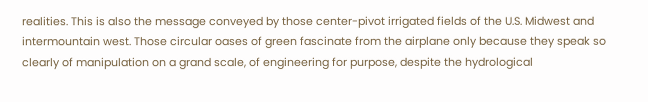realities. This is also the message conveyed by those center-pivot irrigated fields of the U.S. Midwest and intermountain west. Those circular oases of green fascinate from the airplane only because they speak so clearly of manipulation on a grand scale, of engineering for purpose, despite the hydrological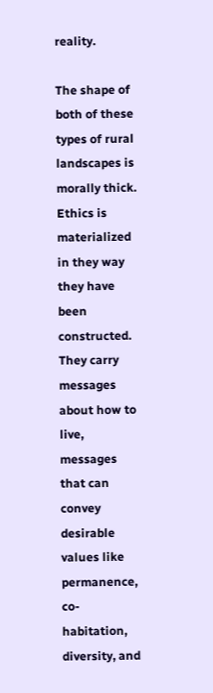reality.

The shape of both of these types of rural landscapes is morally thick. Ethics is materialized in they way they have been constructed. They carry messages about how to live, messages that can convey desirable values like permanence, co-habitation, diversity, and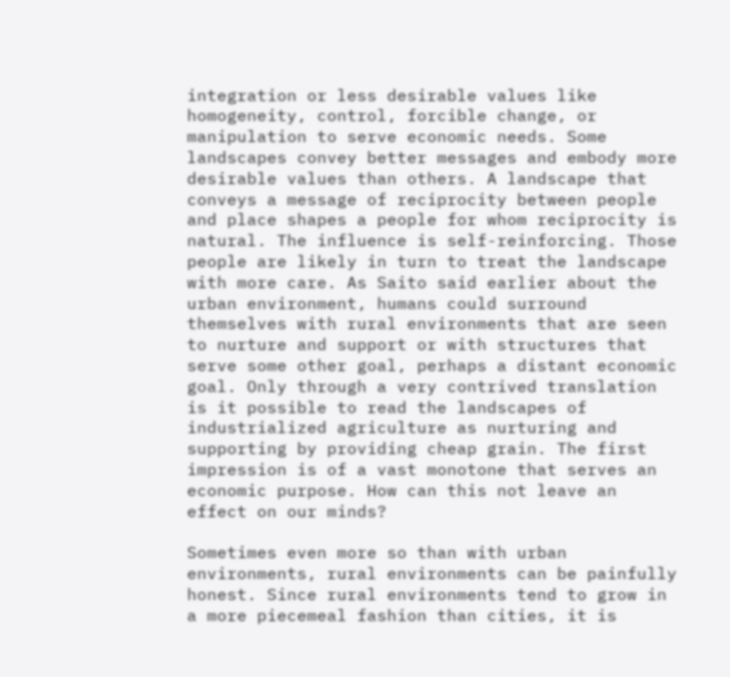integration or less desirable values like homogeneity, control, forcible change, or manipulation to serve economic needs. Some landscapes convey better messages and embody more desirable values than others. A landscape that conveys a message of reciprocity between people and place shapes a people for whom reciprocity is natural. The influence is self-reinforcing. Those people are likely in turn to treat the landscape with more care. As Saito said earlier about the urban environment, humans could surround themselves with rural environments that are seen to nurture and support or with structures that serve some other goal, perhaps a distant economic goal. Only through a very contrived translation is it possible to read the landscapes of industrialized agriculture as nurturing and supporting by providing cheap grain. The first impression is of a vast monotone that serves an economic purpose. How can this not leave an effect on our minds?

Sometimes even more so than with urban environments, rural environments can be painfully honest. Since rural environments tend to grow in a more piecemeal fashion than cities, it is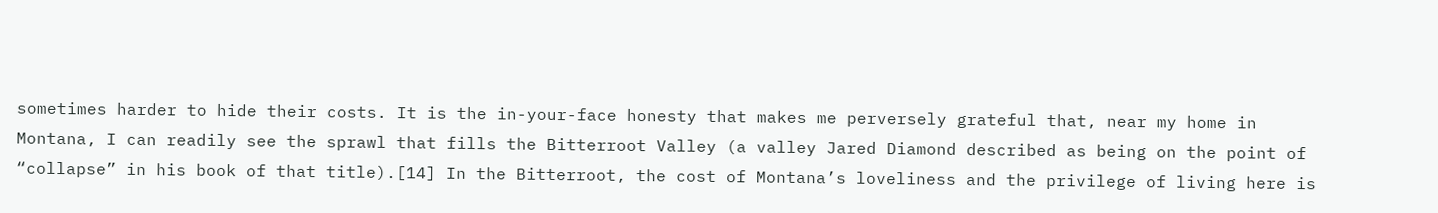sometimes harder to hide their costs. It is the in-your-face honesty that makes me perversely grateful that, near my home in Montana, I can readily see the sprawl that fills the Bitterroot Valley (a valley Jared Diamond described as being on the point of “collapse” in his book of that title).[14] In the Bitterroot, the cost of Montana’s loveliness and the privilege of living here is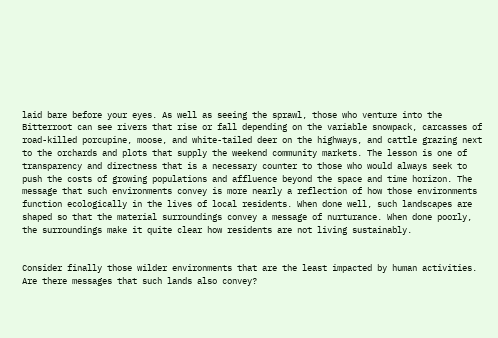laid bare before your eyes. As well as seeing the sprawl, those who venture into the Bitterroot can see rivers that rise or fall depending on the variable snowpack, carcasses of road-killed porcupine, moose, and white-tailed deer on the highways, and cattle grazing next to the orchards and plots that supply the weekend community markets. The lesson is one of transparency and directness that is a necessary counter to those who would always seek to push the costs of growing populations and affluence beyond the space and time horizon. The message that such environments convey is more nearly a reflection of how those environments function ecologically in the lives of local residents. When done well, such landscapes are shaped so that the material surroundings convey a message of nurturance. When done poorly, the surroundings make it quite clear how residents are not living sustainably.


Consider finally those wilder environments that are the least impacted by human activities. Are there messages that such lands also convey?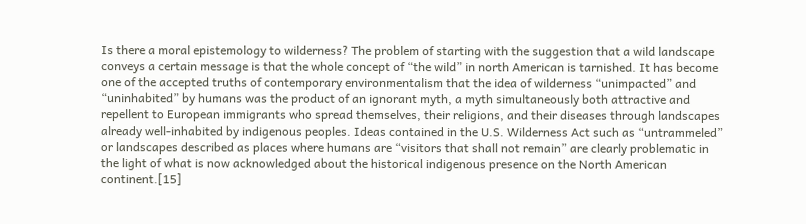Is there a moral epistemology to wilderness? The problem of starting with the suggestion that a wild landscape conveys a certain message is that the whole concept of “the wild” in north American is tarnished. It has become one of the accepted truths of contemporary environmentalism that the idea of wilderness “unimpacted” and “uninhabited” by humans was the product of an ignorant myth, a myth simultaneously both attractive and repellent to European immigrants who spread themselves, their religions, and their diseases through landscapes already well-inhabited by indigenous peoples. Ideas contained in the U.S. Wilderness Act such as “untrammeled” or landscapes described as places where humans are “visitors that shall not remain” are clearly problematic in the light of what is now acknowledged about the historical indigenous presence on the North American continent.[15]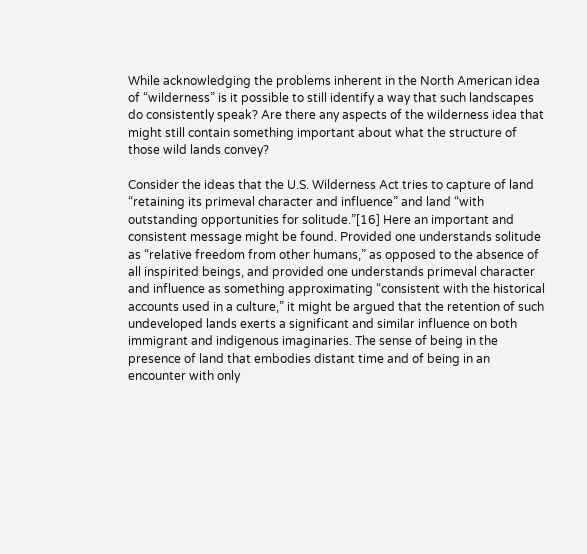While acknowledging the problems inherent in the North American idea of “wilderness” is it possible to still identify a way that such landscapes do consistently speak? Are there any aspects of the wilderness idea that might still contain something important about what the structure of those wild lands convey?

Consider the ideas that the U.S. Wilderness Act tries to capture of land “retaining its primeval character and influence” and land “with outstanding opportunities for solitude.”[16] Here an important and consistent message might be found. Provided one understands solitude as “relative freedom from other humans,” as opposed to the absence of all inspirited beings, and provided one understands primeval character and influence as something approximating “consistent with the historical accounts used in a culture,” it might be argued that the retention of such undeveloped lands exerts a significant and similar influence on both immigrant and indigenous imaginaries. The sense of being in the presence of land that embodies distant time and of being in an encounter with only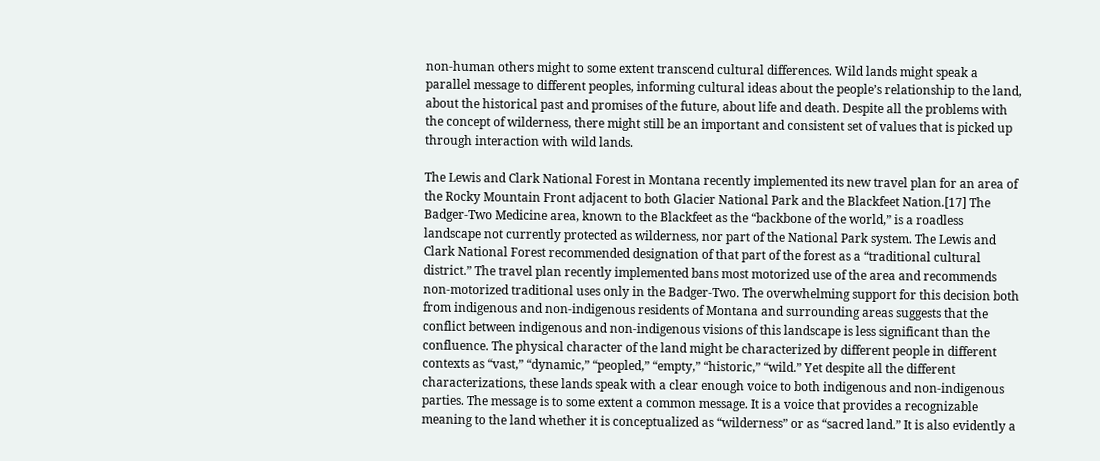non-human others might to some extent transcend cultural differences. Wild lands might speak a parallel message to different peoples, informing cultural ideas about the people’s relationship to the land, about the historical past and promises of the future, about life and death. Despite all the problems with the concept of wilderness, there might still be an important and consistent set of values that is picked up through interaction with wild lands.

The Lewis and Clark National Forest in Montana recently implemented its new travel plan for an area of the Rocky Mountain Front adjacent to both Glacier National Park and the Blackfeet Nation.[17] The Badger-Two Medicine area, known to the Blackfeet as the “backbone of the world,” is a roadless landscape not currently protected as wilderness, nor part of the National Park system. The Lewis and Clark National Forest recommended designation of that part of the forest as a “traditional cultural district.” The travel plan recently implemented bans most motorized use of the area and recommends non-motorized traditional uses only in the Badger-Two. The overwhelming support for this decision both from indigenous and non-indigenous residents of Montana and surrounding areas suggests that the conflict between indigenous and non-indigenous visions of this landscape is less significant than the confluence. The physical character of the land might be characterized by different people in different contexts as “vast,” “dynamic,” “peopled,” “empty,” “historic,” “wild.” Yet despite all the different characterizations, these lands speak with a clear enough voice to both indigenous and non-indigenous parties. The message is to some extent a common message. It is a voice that provides a recognizable meaning to the land whether it is conceptualized as “wilderness” or as “sacred land.” It is also evidently a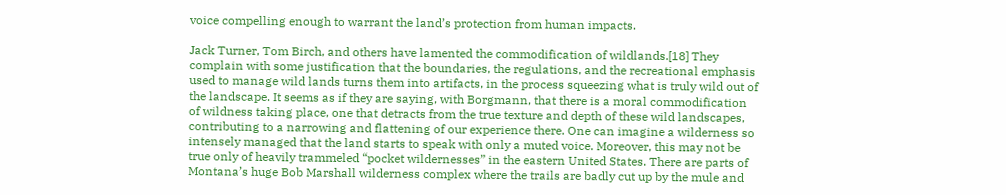voice compelling enough to warrant the land’s protection from human impacts.

Jack Turner, Tom Birch, and others have lamented the commodification of wildlands.[18] They complain with some justification that the boundaries, the regulations, and the recreational emphasis used to manage wild lands turns them into artifacts, in the process squeezing what is truly wild out of the landscape. It seems as if they are saying, with Borgmann, that there is a moral commodification of wildness taking place, one that detracts from the true texture and depth of these wild landscapes, contributing to a narrowing and flattening of our experience there. One can imagine a wilderness so intensely managed that the land starts to speak with only a muted voice. Moreover, this may not be true only of heavily trammeled “pocket wildernesses” in the eastern United States. There are parts of Montana’s huge Bob Marshall wilderness complex where the trails are badly cut up by the mule and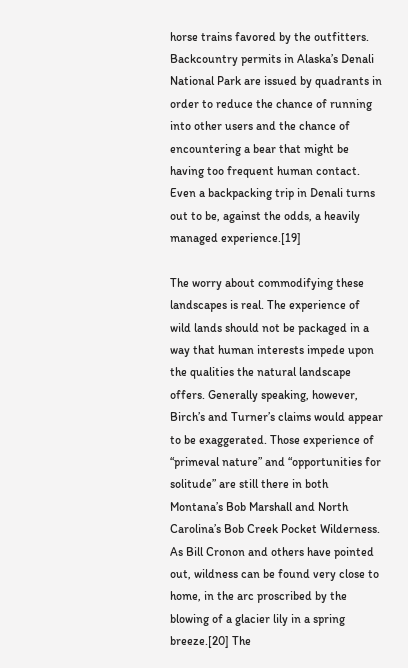horse trains favored by the outfitters. Backcountry permits in Alaska’s Denali National Park are issued by quadrants in order to reduce the chance of running into other users and the chance of encountering a bear that might be having too frequent human contact. Even a backpacking trip in Denali turns out to be, against the odds, a heavily managed experience.[19]

The worry about commodifying these landscapes is real. The experience of wild lands should not be packaged in a way that human interests impede upon the qualities the natural landscape offers. Generally speaking, however, Birch’s and Turner’s claims would appear to be exaggerated. Those experience of “primeval nature” and “opportunities for solitude” are still there in both Montana’s Bob Marshall and North Carolina’s Bob Creek Pocket Wilderness. As Bill Cronon and others have pointed out, wildness can be found very close to home, in the arc proscribed by the blowing of a glacier lily in a spring breeze.[20] The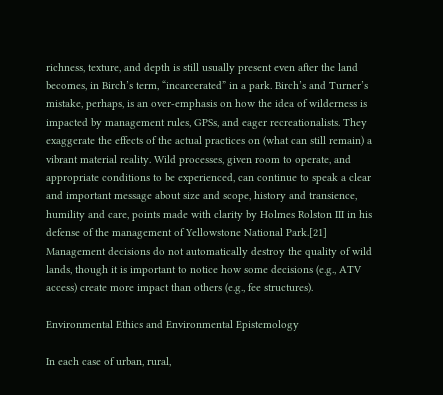richness, texture, and depth is still usually present even after the land becomes, in Birch’s term, “incarcerated” in a park. Birch’s and Turner’s mistake, perhaps, is an over-emphasis on how the idea of wilderness is impacted by management rules, GPSs, and eager recreationalists. They exaggerate the effects of the actual practices on (what can still remain) a vibrant material reality. Wild processes, given room to operate, and appropriate conditions to be experienced, can continue to speak a clear and important message about size and scope, history and transience, humility and care, points made with clarity by Holmes Rolston III in his defense of the management of Yellowstone National Park.[21] Management decisions do not automatically destroy the quality of wild lands, though it is important to notice how some decisions (e.g., ATV access) create more impact than others (e.g., fee structures).

Environmental Ethics and Environmental Epistemology

In each case of urban, rural,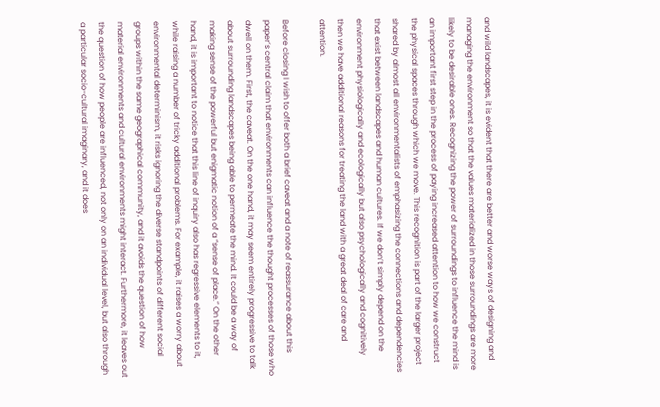and wild landscapes, it is evident that there are better and worse ways of designing and managing the environment so that the values materialized in those surroundings are more likely to be desirable ones. Recognizing the power of surroundings to influence the mind is an important first step in the process of paying increased attention to how we construct the physical spaces through which we move. This recognition is part of the larger project shared by almost all environmentalists of emphasizing the connections and dependencies that exist between landscapes and human cultures. If we don’t simply depend on the environment physiologically and ecologically but also psychologically and cognitively then we have additional reasons for treating the land with a great deal of care and attention.

Before closing I wish to offer both a brief caveat and a note of reassurance about this paper’s central claim that environments can influence the thought processes of those who dwell on them. First, the caveat. On the one hand, it may seem entirely progressive to talk about surrounding landscapes being able to permeate the mind. It could be a way of making sense of the powerful but enigmatic notion of a “sense of place.” On the other hand, it is important to notice that this line of inquiry also has regressive elements to it, while raising a number of tricky additional problems. For example, it raises a worry about environmental determinism, it risks ignoring the diverse standpoints of different social groups within the same geographical community, and it avoids the question of how material environments and cultural environments might interact. Furthermore, it leaves out the question of how people are influenced, not only on an individual level, but also through a particular socio-cultural imaginary, and it does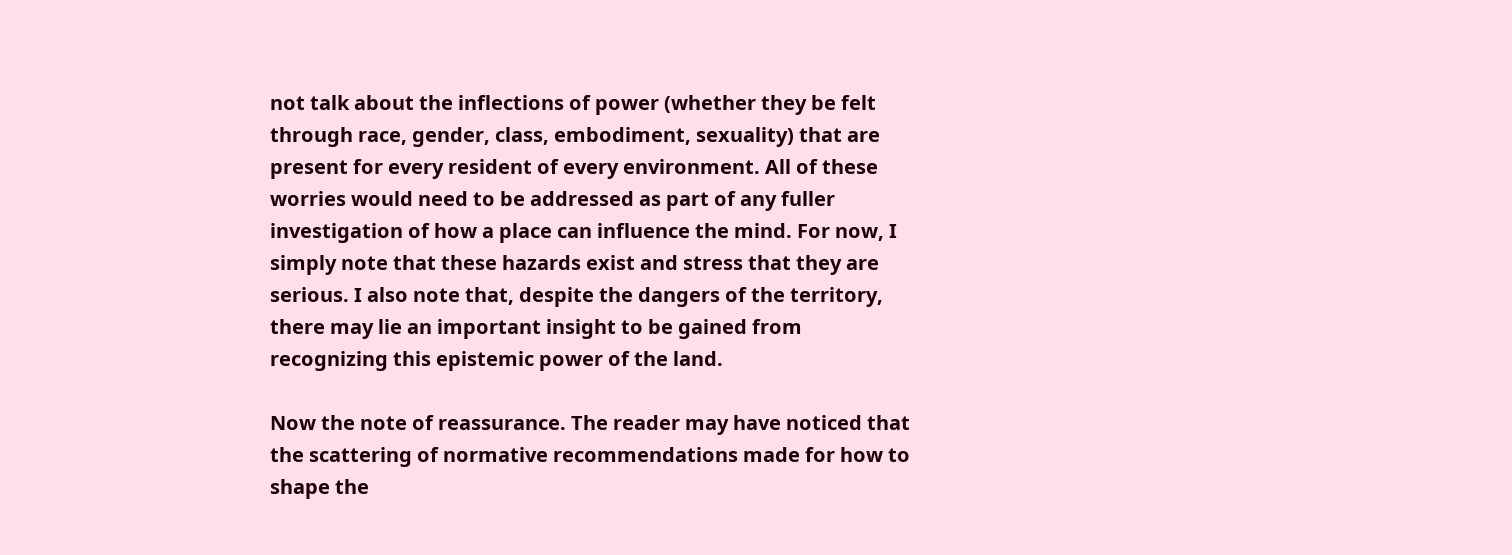not talk about the inflections of power (whether they be felt through race, gender, class, embodiment, sexuality) that are present for every resident of every environment. All of these worries would need to be addressed as part of any fuller investigation of how a place can influence the mind. For now, I simply note that these hazards exist and stress that they are serious. I also note that, despite the dangers of the territory, there may lie an important insight to be gained from recognizing this epistemic power of the land.

Now the note of reassurance. The reader may have noticed that the scattering of normative recommendations made for how to shape the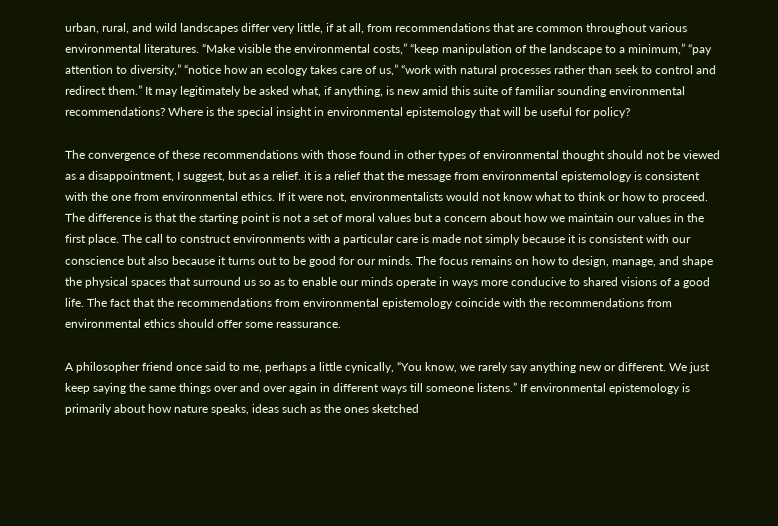urban, rural, and wild landscapes differ very little, if at all, from recommendations that are common throughout various environmental literatures. “Make visible the environmental costs,” “keep manipulation of the landscape to a minimum,” “pay attention to diversity,” “notice how an ecology takes care of us,” “work with natural processes rather than seek to control and redirect them.” It may legitimately be asked what, if anything, is new amid this suite of familiar sounding environmental recommendations? Where is the special insight in environmental epistemology that will be useful for policy?

The convergence of these recommendations with those found in other types of environmental thought should not be viewed as a disappointment, I suggest, but as a relief. it is a relief that the message from environmental epistemology is consistent with the one from environmental ethics. If it were not, environmentalists would not know what to think or how to proceed. The difference is that the starting point is not a set of moral values but a concern about how we maintain our values in the first place. The call to construct environments with a particular care is made not simply because it is consistent with our conscience but also because it turns out to be good for our minds. The focus remains on how to design, manage, and shape the physical spaces that surround us so as to enable our minds operate in ways more conducive to shared visions of a good life. The fact that the recommendations from environmental epistemology coincide with the recommendations from environmental ethics should offer some reassurance.

A philosopher friend once said to me, perhaps a little cynically, “You know, we rarely say anything new or different. We just keep saying the same things over and over again in different ways till someone listens.” If environmental epistemology is primarily about how nature speaks, ideas such as the ones sketched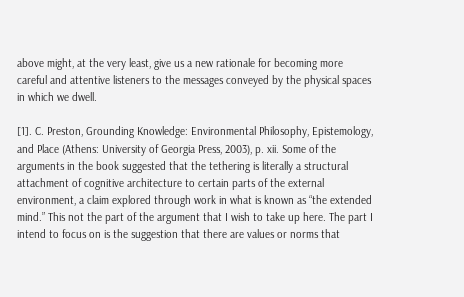above might, at the very least, give us a new rationale for becoming more careful and attentive listeners to the messages conveyed by the physical spaces in which we dwell.

[1]. C. Preston, Grounding Knowledge: Environmental Philosophy, Epistemology, and Place (Athens: University of Georgia Press, 2003), p. xii. Some of the arguments in the book suggested that the tethering is literally a structural attachment of cognitive architecture to certain parts of the external environment, a claim explored through work in what is known as “the extended mind.” This not the part of the argument that I wish to take up here. The part I intend to focus on is the suggestion that there are values or norms that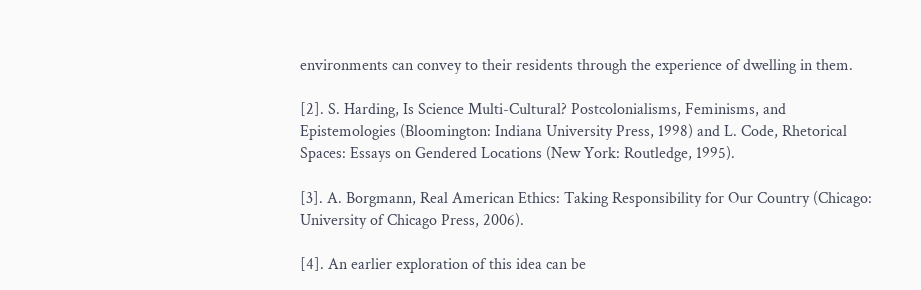environments can convey to their residents through the experience of dwelling in them.

[2]. S. Harding, Is Science Multi-Cultural? Postcolonialisms, Feminisms, and Epistemologies (Bloomington: Indiana University Press, 1998) and L. Code, Rhetorical Spaces: Essays on Gendered Locations (New York: Routledge, 1995).

[3]. A. Borgmann, Real American Ethics: Taking Responsibility for Our Country (Chicago: University of Chicago Press, 2006).

[4]. An earlier exploration of this idea can be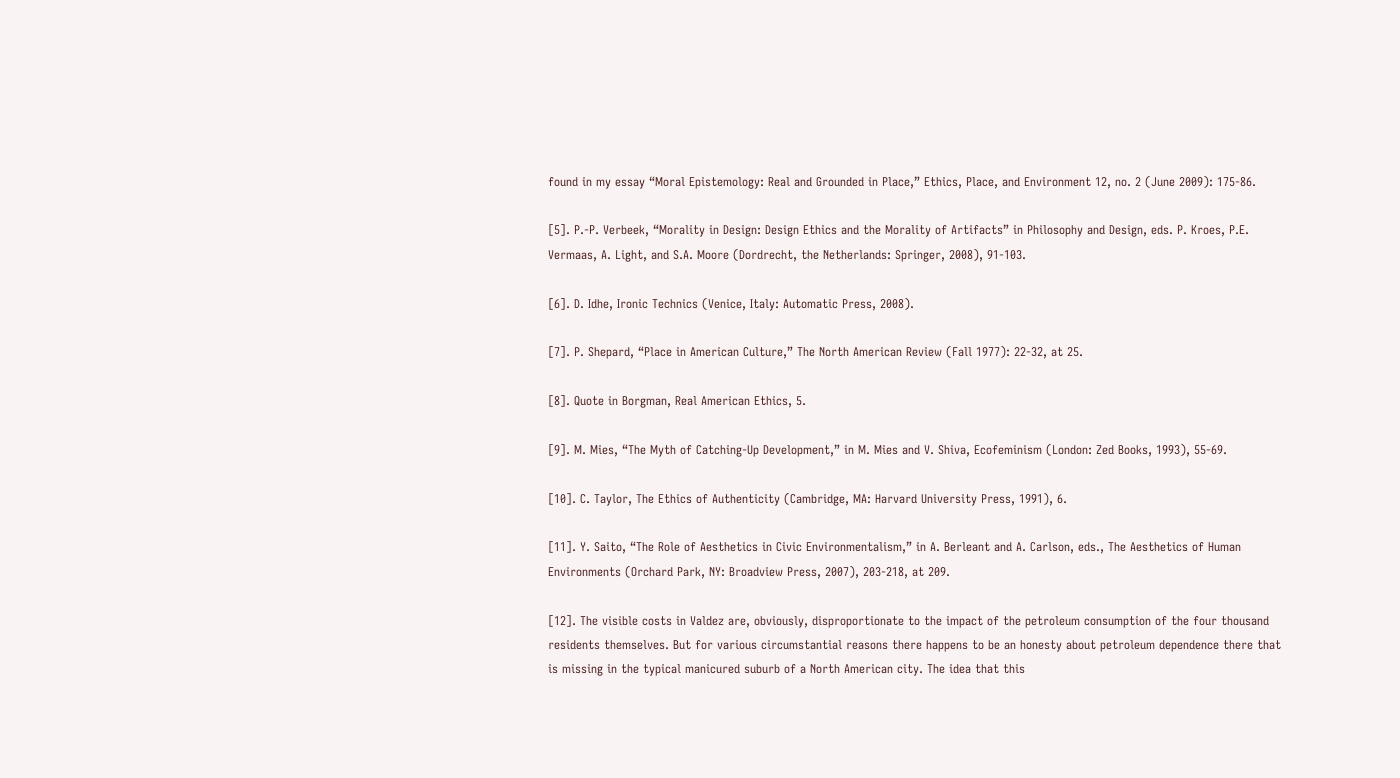found in my essay “Moral Epistemology: Real and Grounded in Place,” Ethics, Place, and Environment 12, no. 2 (June 2009): 175-86.

[5]. P.-P. Verbeek, “Morality in Design: Design Ethics and the Morality of Artifacts” in Philosophy and Design, eds. P. Kroes, P.E. Vermaas, A. Light, and S.A. Moore (Dordrecht, the Netherlands: Springer, 2008), 91-103.

[6]. D. Idhe, Ironic Technics (Venice, Italy: Automatic Press, 2008).

[7]. P. Shepard, “Place in American Culture,” The North American Review (Fall 1977): 22-32, at 25.

[8]. Quote in Borgman, Real American Ethics, 5.

[9]. M. Mies, “The Myth of Catching-Up Development,” in M. Mies and V. Shiva, Ecofeminism (London: Zed Books, 1993), 55-69.

[10]. C. Taylor, The Ethics of Authenticity (Cambridge, MA: Harvard University Press, 1991), 6.

[11]. Y. Saito, “The Role of Aesthetics in Civic Environmentalism,” in A. Berleant and A. Carlson, eds., The Aesthetics of Human Environments (Orchard Park, NY: Broadview Press, 2007), 203-218, at 209.

[12]. The visible costs in Valdez are, obviously, disproportionate to the impact of the petroleum consumption of the four thousand residents themselves. But for various circumstantial reasons there happens to be an honesty about petroleum dependence there that is missing in the typical manicured suburb of a North American city. The idea that this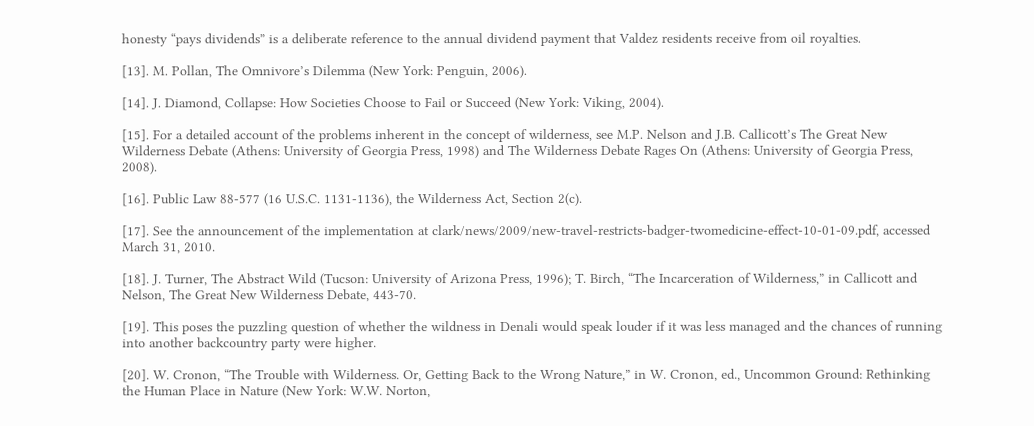honesty “pays dividends” is a deliberate reference to the annual dividend payment that Valdez residents receive from oil royalties.

[13]. M. Pollan, The Omnivore’s Dilemma (New York: Penguin, 2006).

[14]. J. Diamond, Collapse: How Societies Choose to Fail or Succeed (New York: Viking, 2004).

[15]. For a detailed account of the problems inherent in the concept of wilderness, see M.P. Nelson and J.B. Callicott’s The Great New Wilderness Debate (Athens: University of Georgia Press, 1998) and The Wilderness Debate Rages On (Athens: University of Georgia Press, 2008).

[16]. Public Law 88-577 (16 U.S.C. 1131-1136), the Wilderness Act, Section 2(c).

[17]. See the announcement of the implementation at clark/news/2009/new-travel-restricts-badger-twomedicine-effect-10-01-09.pdf, accessed March 31, 2010.

[18]. J. Turner, The Abstract Wild (Tucson: University of Arizona Press, 1996); T. Birch, “The Incarceration of Wilderness,” in Callicott and Nelson, The Great New Wilderness Debate, 443-70.

[19]. This poses the puzzling question of whether the wildness in Denali would speak louder if it was less managed and the chances of running into another backcountry party were higher.

[20]. W. Cronon, “The Trouble with Wilderness. Or, Getting Back to the Wrong Nature,” in W. Cronon, ed., Uncommon Ground: Rethinking the Human Place in Nature (New York: W.W. Norton,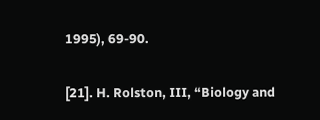1995), 69-90.

[21]. H. Rolston, III, “Biology and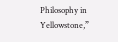Philosophy in Yellowstone,”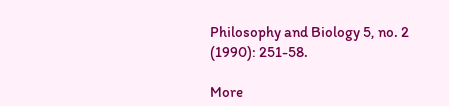Philosophy and Biology 5, no. 2 (1990): 251-58.

More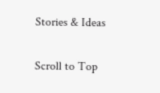Stories & Ideas

Scroll to Top